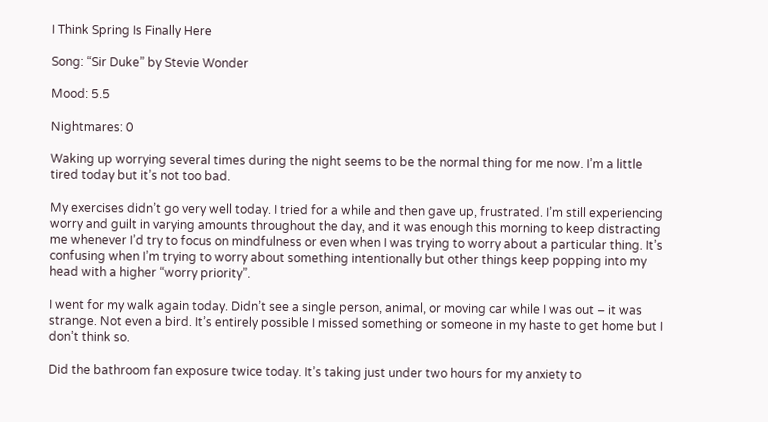I Think Spring Is Finally Here

Song: “Sir Duke” by Stevie Wonder

Mood: 5.5

Nightmares: 0

Waking up worrying several times during the night seems to be the normal thing for me now. I’m a little tired today but it’s not too bad.

My exercises didn’t go very well today. I tried for a while and then gave up, frustrated. I’m still experiencing worry and guilt in varying amounts throughout the day, and it was enough this morning to keep distracting me whenever I’d try to focus on mindfulness or even when I was trying to worry about a particular thing. It’s confusing when I’m trying to worry about something intentionally but other things keep popping into my head with a higher “worry priority”.

I went for my walk again today. Didn’t see a single person, animal, or moving car while I was out – it was strange. Not even a bird. It’s entirely possible I missed something or someone in my haste to get home but I don’t think so.

Did the bathroom fan exposure twice today. It’s taking just under two hours for my anxiety to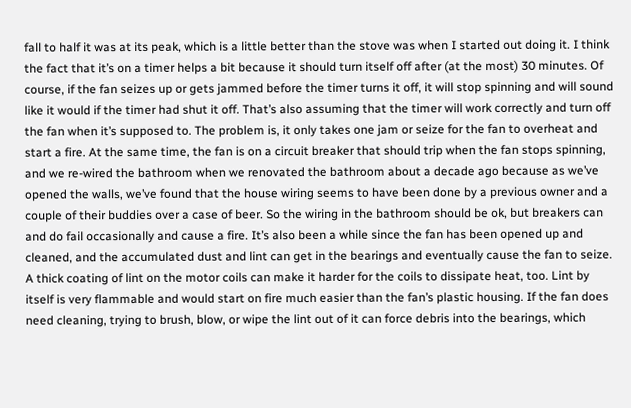fall to half it was at its peak, which is a little better than the stove was when I started out doing it. I think the fact that it’s on a timer helps a bit because it should turn itself off after (at the most) 30 minutes. Of course, if the fan seizes up or gets jammed before the timer turns it off, it will stop spinning and will sound like it would if the timer had shut it off. That’s also assuming that the timer will work correctly and turn off the fan when it’s supposed to. The problem is, it only takes one jam or seize for the fan to overheat and start a fire. At the same time, the fan is on a circuit breaker that should trip when the fan stops spinning, and we re-wired the bathroom when we renovated the bathroom about a decade ago because as we’ve opened the walls, we’ve found that the house wiring seems to have been done by a previous owner and a couple of their buddies over a case of beer. So the wiring in the bathroom should be ok, but breakers can and do fail occasionally and cause a fire. It’s also been a while since the fan has been opened up and cleaned, and the accumulated dust and lint can get in the bearings and eventually cause the fan to seize. A thick coating of lint on the motor coils can make it harder for the coils to dissipate heat, too. Lint by itself is very flammable and would start on fire much easier than the fan’s plastic housing. If the fan does need cleaning, trying to brush, blow, or wipe the lint out of it can force debris into the bearings, which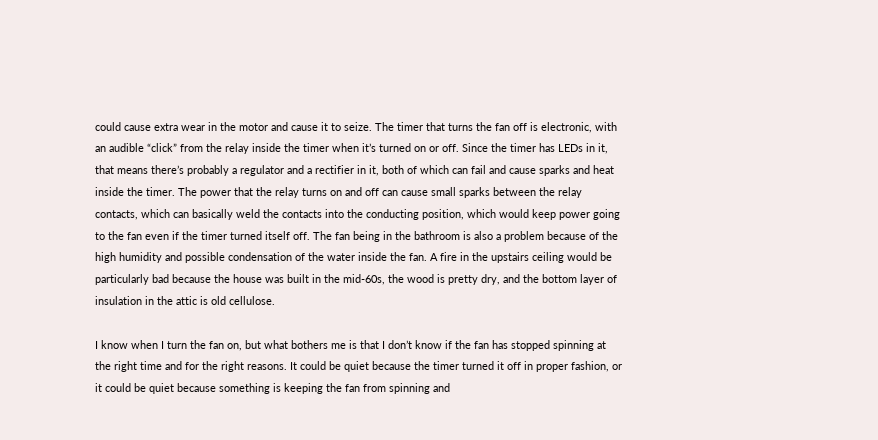could cause extra wear in the motor and cause it to seize. The timer that turns the fan off is electronic, with an audible “click” from the relay inside the timer when it’s turned on or off. Since the timer has LEDs in it, that means there’s probably a regulator and a rectifier in it, both of which can fail and cause sparks and heat inside the timer. The power that the relay turns on and off can cause small sparks between the relay contacts, which can basically weld the contacts into the conducting position, which would keep power going to the fan even if the timer turned itself off. The fan being in the bathroom is also a problem because of the high humidity and possible condensation of the water inside the fan. A fire in the upstairs ceiling would be particularly bad because the house was built in the mid-60s, the wood is pretty dry, and the bottom layer of insulation in the attic is old cellulose.

I know when I turn the fan on, but what bothers me is that I don’t know if the fan has stopped spinning at the right time and for the right reasons. It could be quiet because the timer turned it off in proper fashion, or it could be quiet because something is keeping the fan from spinning and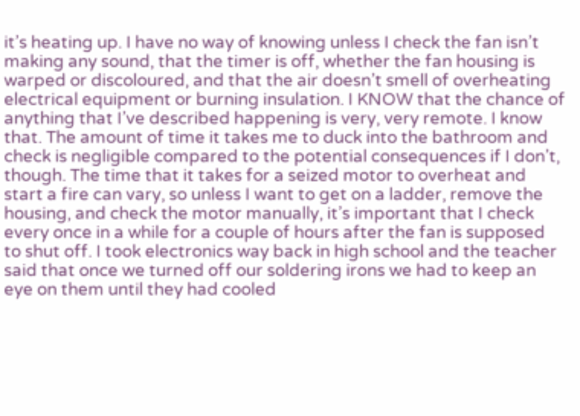it’s heating up. I have no way of knowing unless I check the fan isn’t making any sound, that the timer is off, whether the fan housing is warped or discoloured, and that the air doesn’t smell of overheating electrical equipment or burning insulation. I KNOW that the chance of anything that I’ve described happening is very, very remote. I know that. The amount of time it takes me to duck into the bathroom and check is negligible compared to the potential consequences if I don’t, though. The time that it takes for a seized motor to overheat and start a fire can vary, so unless I want to get on a ladder, remove the housing, and check the motor manually, it’s important that I check every once in a while for a couple of hours after the fan is supposed to shut off. I took electronics way back in high school and the teacher said that once we turned off our soldering irons we had to keep an eye on them until they had cooled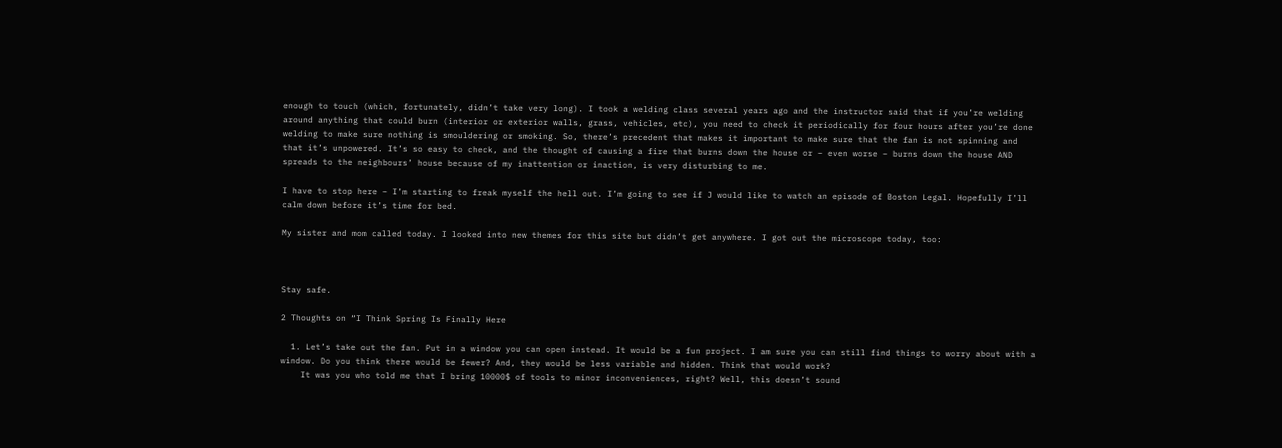enough to touch (which, fortunately, didn’t take very long). I took a welding class several years ago and the instructor said that if you’re welding around anything that could burn (interior or exterior walls, grass, vehicles, etc), you need to check it periodically for four hours after you’re done welding to make sure nothing is smouldering or smoking. So, there’s precedent that makes it important to make sure that the fan is not spinning and that it’s unpowered. It’s so easy to check, and the thought of causing a fire that burns down the house or – even worse – burns down the house AND spreads to the neighbours’ house because of my inattention or inaction, is very disturbing to me.

I have to stop here – I’m starting to freak myself the hell out. I’m going to see if J would like to watch an episode of Boston Legal. Hopefully I’ll calm down before it’s time for bed.

My sister and mom called today. I looked into new themes for this site but didn’t get anywhere. I got out the microscope today, too:



Stay safe.

2 Thoughts on “I Think Spring Is Finally Here

  1. Let’s take out the fan. Put in a window you can open instead. It would be a fun project. I am sure you can still find things to worry about with a window. Do you think there would be fewer? And, they would be less variable and hidden. Think that would work?
    It was you who told me that I bring 10000$ of tools to minor inconveniences, right? Well, this doesn’t sound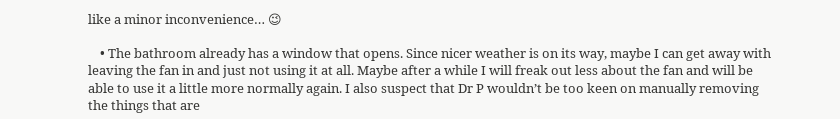like a minor inconvenience… 😉

    • The bathroom already has a window that opens. Since nicer weather is on its way, maybe I can get away with leaving the fan in and just not using it at all. Maybe after a while I will freak out less about the fan and will be able to use it a little more normally again. I also suspect that Dr P wouldn’t be too keen on manually removing the things that are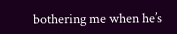bothering me when he’s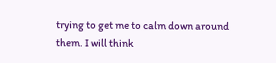trying to get me to calm down around them. I will think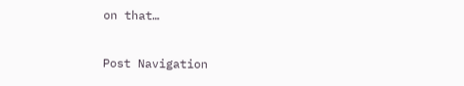on that…

Post Navigation